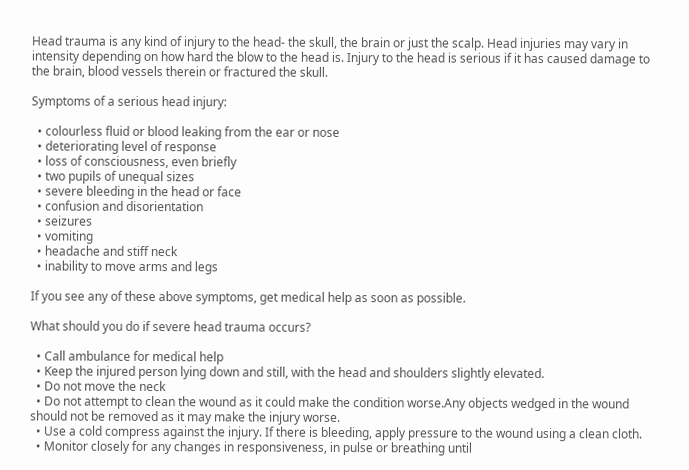Head trauma is any kind of injury to the head- the skull, the brain or just the scalp. Head injuries may vary in intensity depending on how hard the blow to the head is. Injury to the head is serious if it has caused damage to the brain, blood vessels therein or fractured the skull.

Symptoms of a serious head injury:

  • colourless fluid or blood leaking from the ear or nose
  • deteriorating level of response
  • loss of consciousness, even briefly
  • two pupils of unequal sizes
  • severe bleeding in the head or face
  • confusion and disorientation
  • seizures
  • vomiting
  • headache and stiff neck
  • inability to move arms and legs

If you see any of these above symptoms, get medical help as soon as possible.

What should you do if severe head trauma occurs?

  • Call ambulance for medical help
  • Keep the injured person lying down and still, with the head and shoulders slightly elevated.
  • Do not move the neck
  • Do not attempt to clean the wound as it could make the condition worse.Any objects wedged in the wound should not be removed as it may make the injury worse.
  • Use a cold compress against the injury. If there is bleeding, apply pressure to the wound using a clean cloth.
  • Monitor closely for any changes in responsiveness, in pulse or breathing until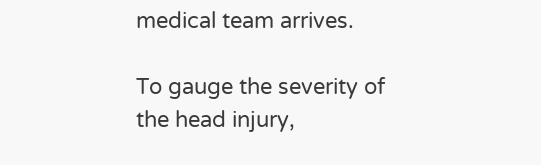medical team arrives.

To gauge the severity of the head injury,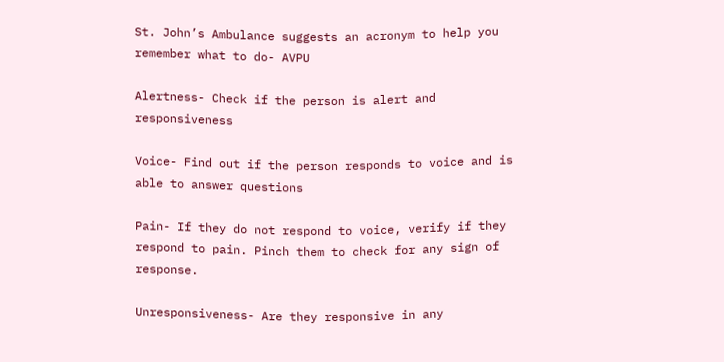St. John’s Ambulance suggests an acronym to help you remember what to do- AVPU

Alertness- Check if the person is alert and responsiveness

Voice- Find out if the person responds to voice and is able to answer questions

Pain- If they do not respond to voice, verify if they respond to pain. Pinch them to check for any sign of response.

Unresponsiveness- Are they responsive in any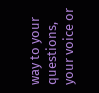way to your questions, your voice or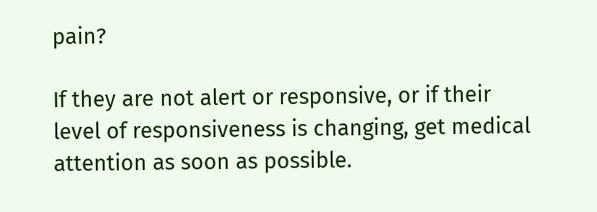pain?

If they are not alert or responsive, or if their level of responsiveness is changing, get medical attention as soon as possible.